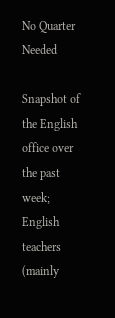No Quarter Needed

Snapshot of the English office over the past week; English teachers (mainly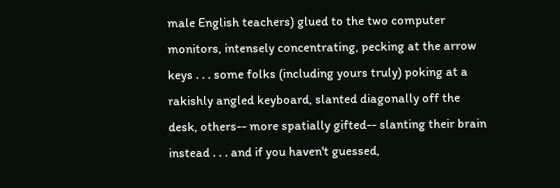male English teachers) glued to the two computer monitors, intensely concentrating, pecking at the arrow keys . . . some folks (including yours truly) poking at a rakishly angled keyboard, slanted diagonally off the desk, others-- more spatially gifted-- slanting their brain instead . . . and if you haven't guessed,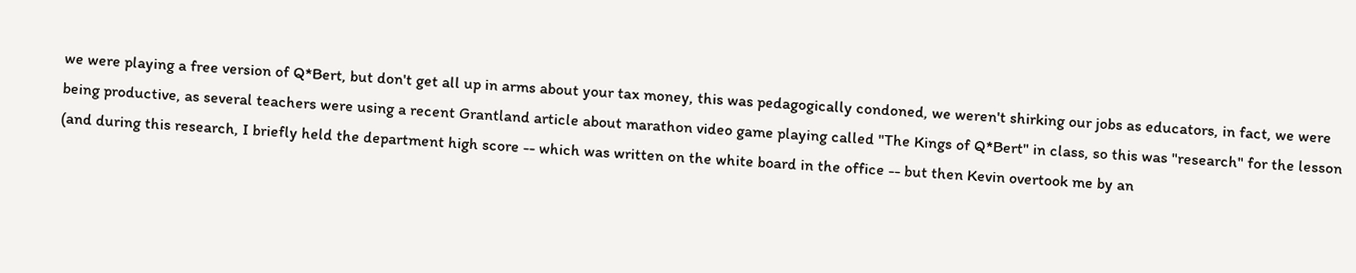we were playing a free version of Q*Bert, but don't get all up in arms about your tax money, this was pedagogically condoned, we weren't shirking our jobs as educators, in fact, we were being productive, as several teachers were using a recent Grantland article about marathon video game playing called "The Kings of Q*Bert" in class, so this was "research" for the lesson (and during this research, I briefly held the department high score -- which was written on the white board in the office -- but then Kevin overtook me by an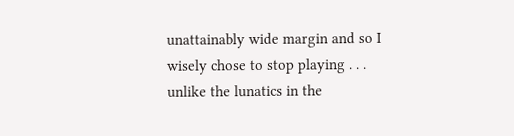unattainably wide margin and so I wisely chose to stop playing . . . unlike the lunatics in the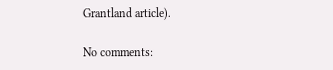Grantland article).

No comments: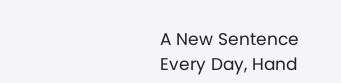A New Sentence Every Day, Hand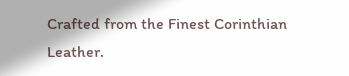Crafted from the Finest Corinthian Leather.